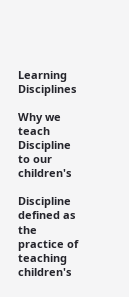Learning Disciplines

Why we teach Discipline to our children's

Discipline defined as the practice of teaching children's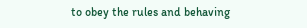to obey the rules and behaving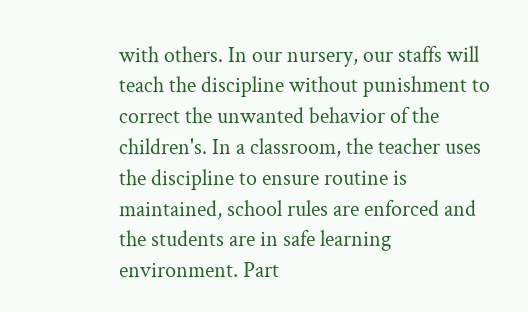with others. In our nursery, our staffs will teach the discipline without punishment to correct the unwanted behavior of the children's. In a classroom, the teacher uses the discipline to ensure routine is maintained, school rules are enforced and the students are in safe learning environment. Part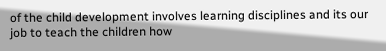of the child development involves learning disciplines and its our job to teach the children how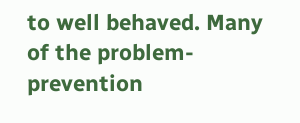to well behaved. Many of the problem-prevention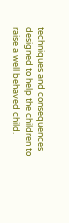techniques and consequences designed to help the children to raise a well behaved child.